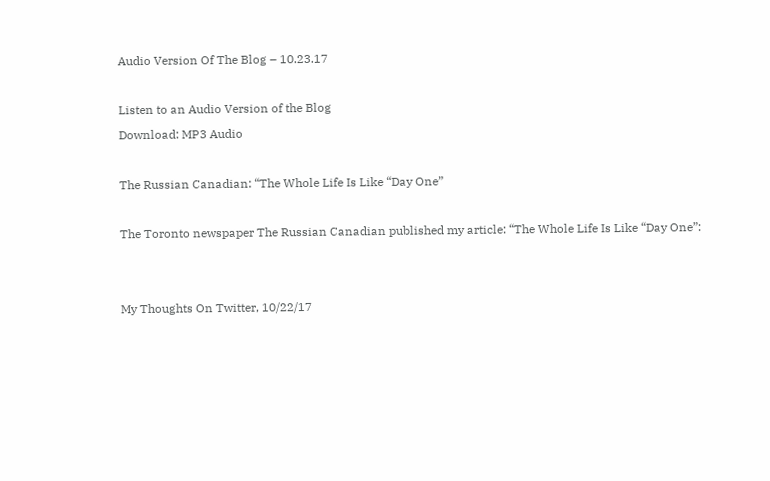Audio Version Of The Blog – 10.23.17

Listen to an Audio Version of the Blog
Download: MP3 Audio

The Russian Canadian: “The Whole Life Is Like “Day One”

The Toronto newspaper The Russian Canadian published my article: “The Whole Life Is Like “Day One”:


My Thoughts On Twitter, 10/22/17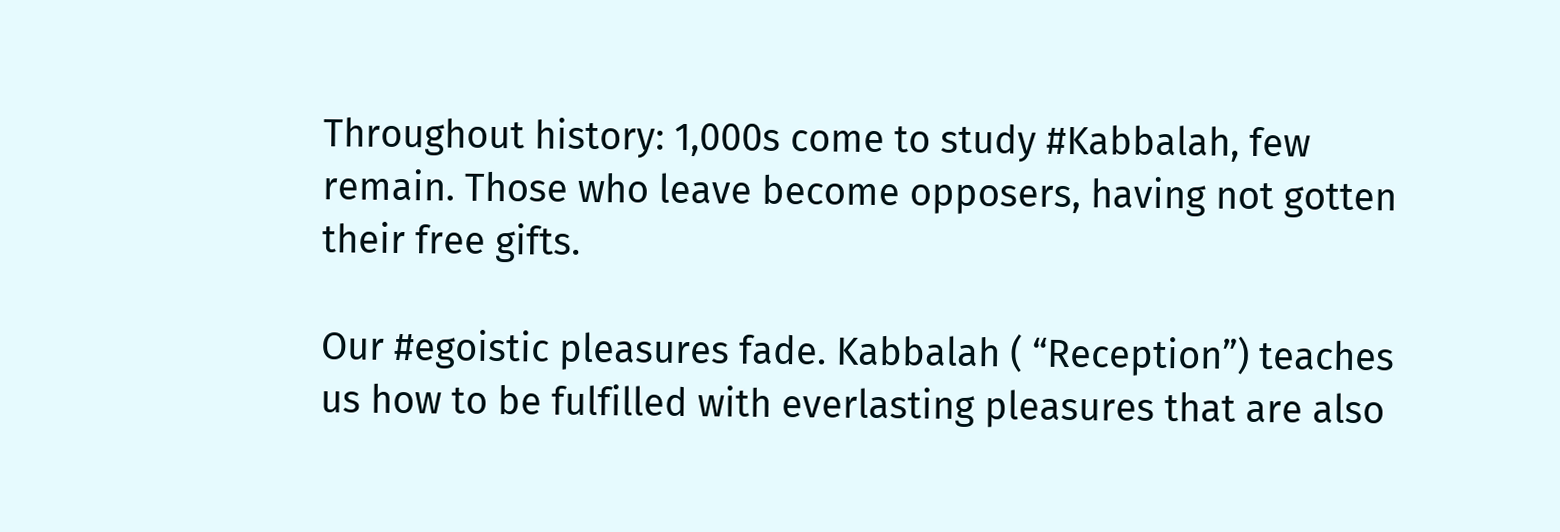Throughout history: 1,000s come to study #Kabbalah, few remain. Those who leave become opposers, having not gotten their free gifts.

Our #egoistic pleasures fade. Kabbalah ( “Reception”) teaches us how to be fulfilled with everlasting pleasures that are also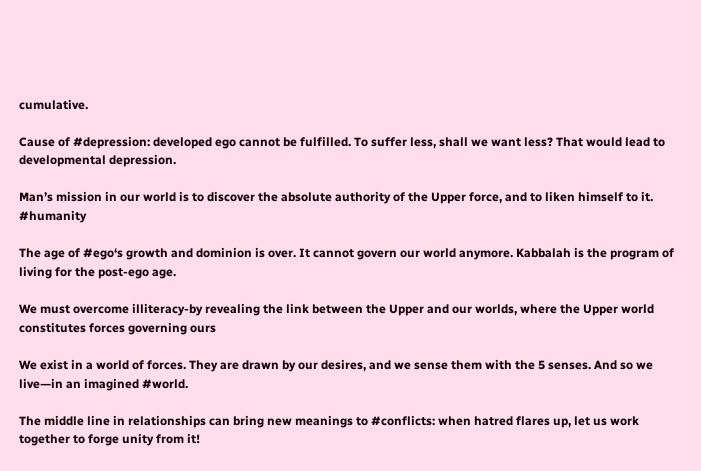cumulative.

Cause of #depression: developed ego cannot be fulfilled. To suffer less, shall we want less? That would lead to developmental depression.

Man’s mission in our world is to discover the absolute authority of the Upper force, and to liken himself to it. #humanity

The age of #ego‘s growth and dominion is over. It cannot govern our world anymore. Kabbalah is the program of living for the post-ego age.

We must overcome illiteracy-by revealing the link between the Upper and our worlds, where the Upper world constitutes forces governing ours

We exist in a world of forces. They are drawn by our desires, and we sense them with the 5 senses. And so we live—in an imagined #world.

The middle line in relationships can bring new meanings to #conflicts: when hatred flares up, let us work together to forge unity from it!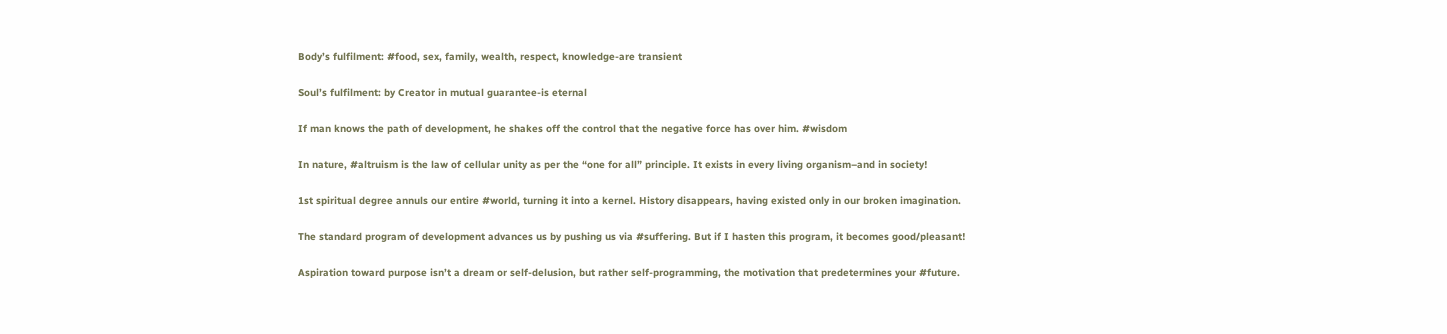Body’s fulfilment: #food, sex, family, wealth, respect, knowledge-are transient

Soul’s fulfilment: by Creator in mutual guarantee-is eternal

If man knows the path of development, he shakes off the control that the negative force has over him. #wisdom

In nature, #altruism is the law of cellular unity as per the “one for all” principle. It exists in every living organism–and in society!

1st spiritual degree annuls our entire #world, turning it into a kernel. History disappears, having existed only in our broken imagination.

The standard program of development advances us by pushing us via #suffering. But if I hasten this program, it becomes good/pleasant!

Aspiration toward purpose isn’t a dream or self-delusion, but rather self-programming, the motivation that predetermines your #future.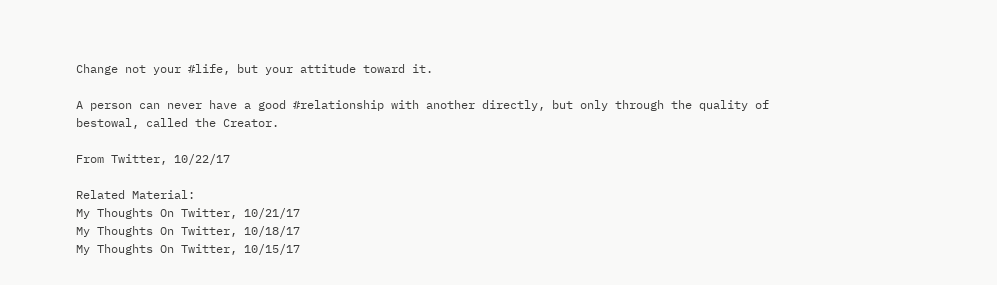Change not your #life, but your attitude toward it.

A person can never have a good #relationship with another directly, but only through the quality of bestowal, called the Creator.

From Twitter, 10/22/17

Related Material:
My Thoughts On Twitter, 10/21/17
My Thoughts On Twitter, 10/18/17
My Thoughts On Twitter, 10/15/17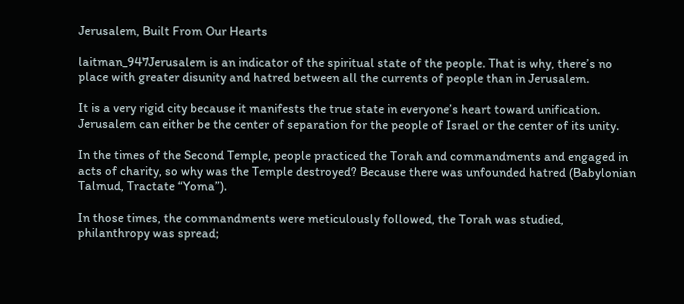Jerusalem, Built From Our Hearts

laitman_947Jerusalem is an indicator of the spiritual state of the people. That is why, there’s no place with greater disunity and hatred between all the currents of people than in Jerusalem.

It is a very rigid city because it manifests the true state in everyone’s heart toward unification. Jerusalem can either be the center of separation for the people of Israel or the center of its unity.

In the times of the Second Temple, people practiced the Torah and commandments and engaged in acts of charity, so why was the Temple destroyed? Because there was unfounded hatred (Babylonian Talmud, Tractate “Yoma”).

In those times, the commandments were meticulously followed, the Torah was studied, philanthropy was spread;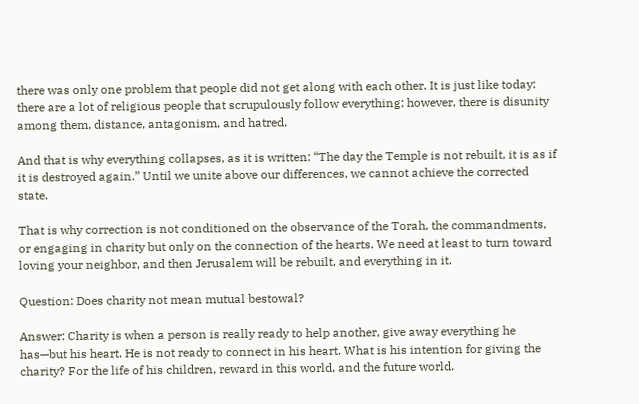there was only one problem that people did not get along with each other. It is just like today: there are a lot of religious people that scrupulously follow everything; however, there is disunity among them, distance, antagonism, and hatred.

And that is why everything collapses, as it is written: “The day the Temple is not rebuilt, it is as if it is destroyed again.” Until we unite above our differences, we cannot achieve the corrected state.

That is why correction is not conditioned on the observance of the Torah, the commandments, or engaging in charity but only on the connection of the hearts. We need at least to turn toward loving your neighbor, and then Jerusalem will be rebuilt, and everything in it.

Question: Does charity not mean mutual bestowal?

Answer: Charity is when a person is really ready to help another, give away everything he has—but his heart. He is not ready to connect in his heart. What is his intention for giving the charity? For the life of his children, reward in this world, and the future world.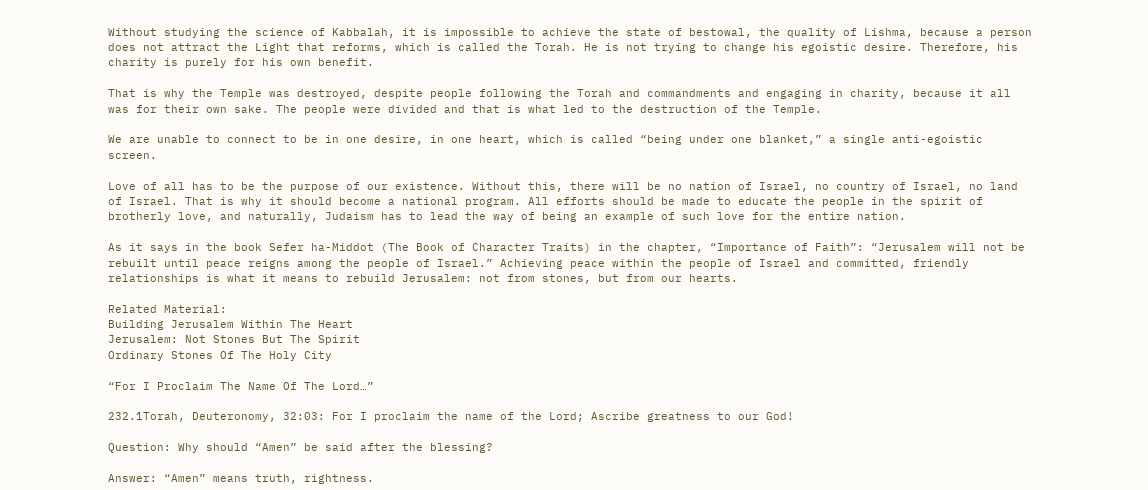Without studying the science of Kabbalah, it is impossible to achieve the state of bestowal, the quality of Lishma, because a person does not attract the Light that reforms, which is called the Torah. He is not trying to change his egoistic desire. Therefore, his charity is purely for his own benefit.

That is why the Temple was destroyed, despite people following the Torah and commandments and engaging in charity, because it all was for their own sake. The people were divided and that is what led to the destruction of the Temple.

We are unable to connect to be in one desire, in one heart, which is called “being under one blanket,” a single anti-egoistic screen.

Love of all has to be the purpose of our existence. Without this, there will be no nation of Israel, no country of Israel, no land of Israel. That is why it should become a national program. All efforts should be made to educate the people in the spirit of brotherly love, and naturally, Judaism has to lead the way of being an example of such love for the entire nation.

As it says in the book Sefer ha-Middot (The Book of Character Traits) in the chapter, “Importance of Faith”: “Jerusalem will not be rebuilt until peace reigns among the people of Israel.” Achieving peace within the people of Israel and committed, friendly relationships is what it means to rebuild Jerusalem: not from stones, but from our hearts.

Related Material:
Building Jerusalem Within The Heart
Jerusalem: Not Stones But The Spirit
Ordinary Stones Of The Holy City

“For I Proclaim The Name Of The Lord…”

232.1Torah, Deuteronomy, 32:03: For I proclaim the name of the Lord; Ascribe greatness to our God!

Question: Why should “Amen” be said after the blessing?

Answer: “Amen” means truth, rightness.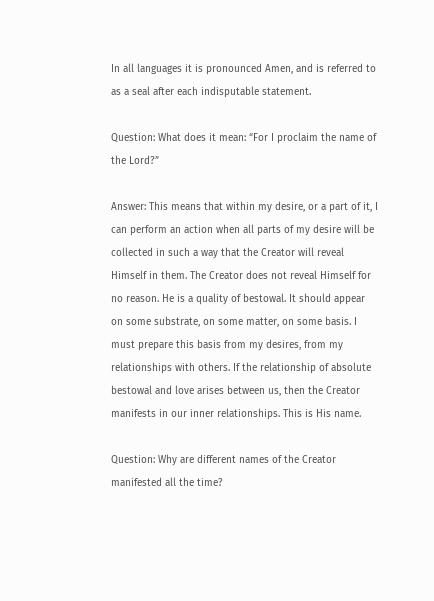In all languages it is pronounced Amen, and is referred to as a seal after each indisputable statement.

Question: What does it mean: “For I proclaim the name of the Lord?”

Answer: This means that within my desire, or a part of it, I can perform an action when all parts of my desire will be collected in such a way that the Creator will reveal Himself in them. The Creator does not reveal Himself for no reason. He is a quality of bestowal. It should appear on some substrate, on some matter, on some basis. I must prepare this basis from my desires, from my relationships with others. If the relationship of absolute bestowal and love arises between us, then the Creator manifests in our inner relationships. This is His name.

Question: Why are different names of the Creator manifested all the time?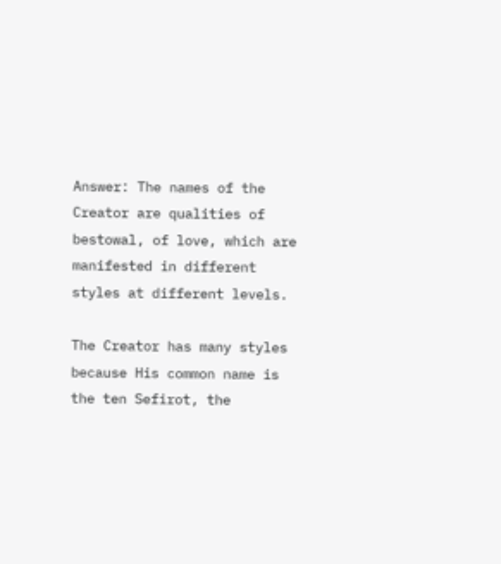Answer: The names of the Creator are qualities of bestowal, of love, which are manifested in different styles at different levels.

The Creator has many styles because His common name is the ten Sefirot, the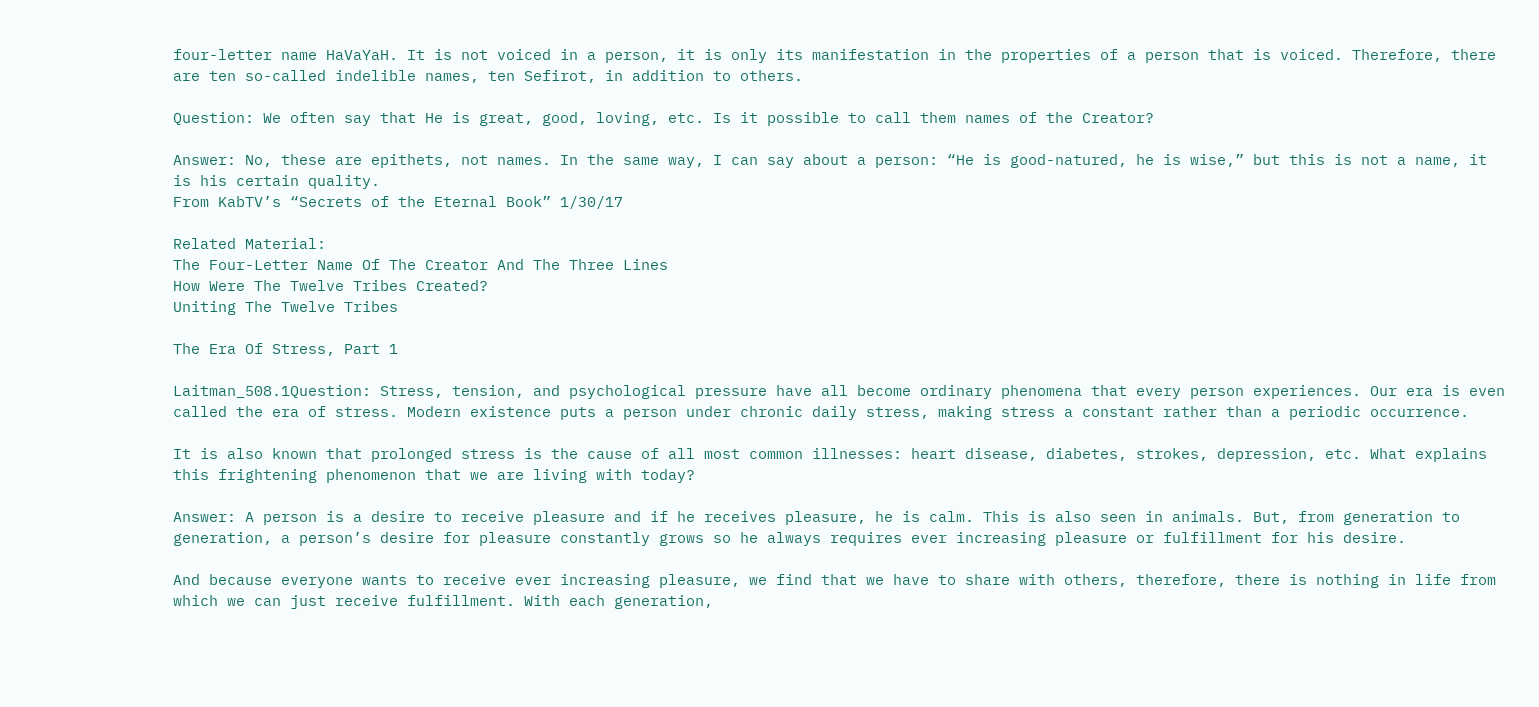four-letter name HaVaYaH. It is not voiced in a person, it is only its manifestation in the properties of a person that is voiced. Therefore, there are ten so-called indelible names, ten Sefirot, in addition to others.

Question: We often say that He is great, good, loving, etc. Is it possible to call them names of the Creator?

Answer: No, these are epithets, not names. In the same way, I can say about a person: “He is good-natured, he is wise,” but this is not a name, it is his certain quality.
From KabTV’s “Secrets of the Eternal Book” 1/30/17

Related Material:
The Four-Letter Name Of The Creator And The Three Lines
How Were The Twelve Tribes Created?
Uniting The Twelve Tribes

The Era Of Stress, Part 1

Laitman_508.1Question: Stress, tension, and psychological pressure have all become ordinary phenomena that every person experiences. Our era is even called the era of stress. Modern existence puts a person under chronic daily stress, making stress a constant rather than a periodic occurrence.

It is also known that prolonged stress is the cause of all most common illnesses: heart disease, diabetes, strokes, depression, etc. What explains this frightening phenomenon that we are living with today?

Answer: A person is a desire to receive pleasure and if he receives pleasure, he is calm. This is also seen in animals. But, from generation to generation, a person’s desire for pleasure constantly grows so he always requires ever increasing pleasure or fulfillment for his desire.

And because everyone wants to receive ever increasing pleasure, we find that we have to share with others, therefore, there is nothing in life from which we can just receive fulfillment. With each generation,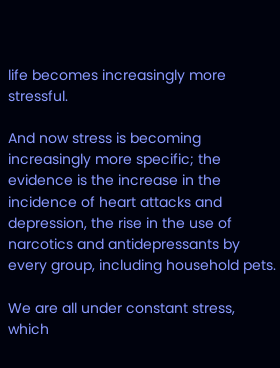life becomes increasingly more stressful.

And now stress is becoming increasingly more specific; the evidence is the increase in the incidence of heart attacks and depression, the rise in the use of narcotics and antidepressants by every group, including household pets.

We are all under constant stress, which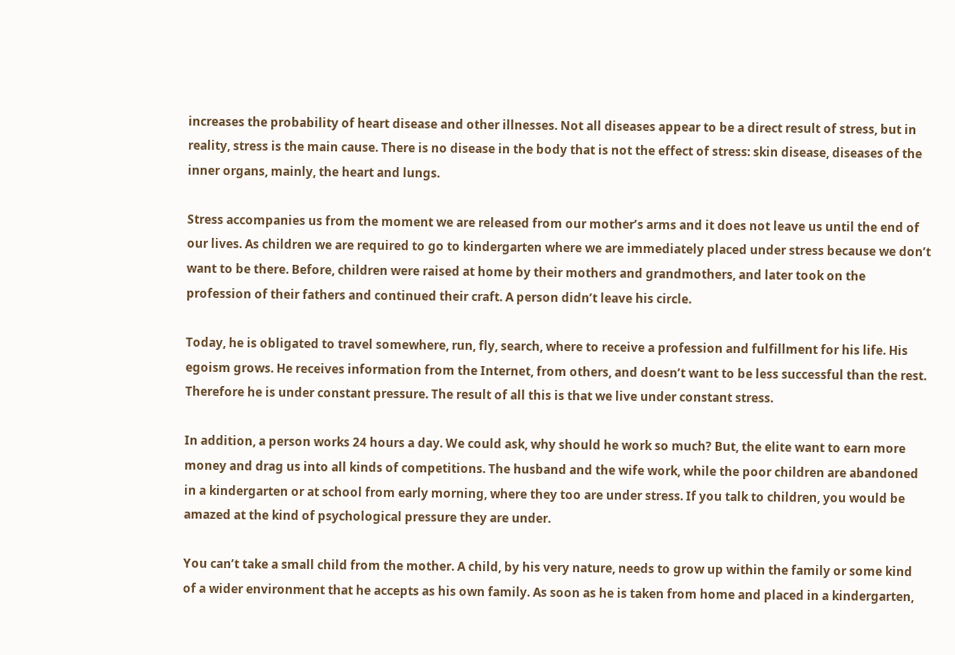increases the probability of heart disease and other illnesses. Not all diseases appear to be a direct result of stress, but in reality, stress is the main cause. There is no disease in the body that is not the effect of stress: skin disease, diseases of the inner organs, mainly, the heart and lungs.

Stress accompanies us from the moment we are released from our mother’s arms and it does not leave us until the end of our lives. As children we are required to go to kindergarten where we are immediately placed under stress because we don’t want to be there. Before, children were raised at home by their mothers and grandmothers, and later took on the profession of their fathers and continued their craft. A person didn’t leave his circle.

Today, he is obligated to travel somewhere, run, fly, search, where to receive a profession and fulfillment for his life. His egoism grows. He receives information from the Internet, from others, and doesn’t want to be less successful than the rest. Therefore he is under constant pressure. The result of all this is that we live under constant stress.

In addition, a person works 24 hours a day. We could ask, why should he work so much? But, the elite want to earn more money and drag us into all kinds of competitions. The husband and the wife work, while the poor children are abandoned in a kindergarten or at school from early morning, where they too are under stress. If you talk to children, you would be amazed at the kind of psychological pressure they are under.

You can’t take a small child from the mother. A child, by his very nature, needs to grow up within the family or some kind of a wider environment that he accepts as his own family. As soon as he is taken from home and placed in a kindergarten,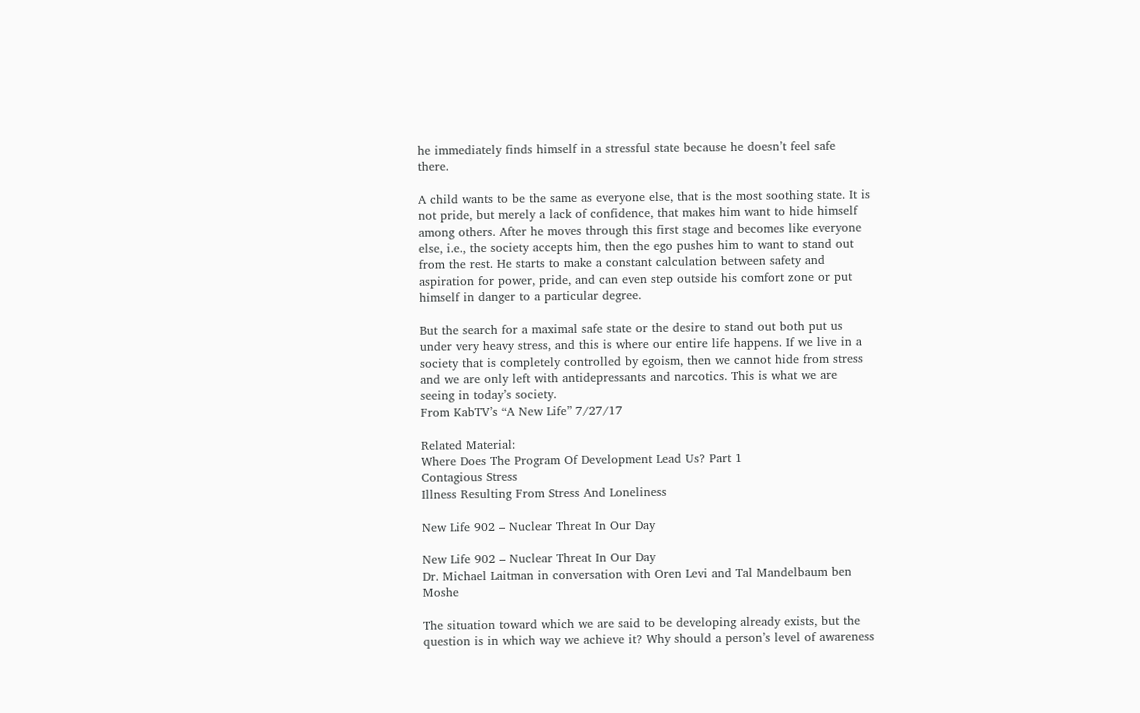he immediately finds himself in a stressful state because he doesn’t feel safe there.

A child wants to be the same as everyone else, that is the most soothing state. It is not pride, but merely a lack of confidence, that makes him want to hide himself among others. After he moves through this first stage and becomes like everyone else, i.e., the society accepts him, then the ego pushes him to want to stand out from the rest. He starts to make a constant calculation between safety and aspiration for power, pride, and can even step outside his comfort zone or put himself in danger to a particular degree.

But the search for a maximal safe state or the desire to stand out both put us under very heavy stress, and this is where our entire life happens. If we live in a society that is completely controlled by egoism, then we cannot hide from stress and we are only left with antidepressants and narcotics. This is what we are seeing in today’s society.
From KabTV’s “A New Life” 7/27/17

Related Material:
Where Does The Program Of Development Lead Us? Part 1
Contagious Stress
Illness Resulting From Stress And Loneliness

New Life 902 – Nuclear Threat In Our Day

New Life 902 – Nuclear Threat In Our Day
Dr. Michael Laitman in conversation with Oren Levi and Tal Mandelbaum ben Moshe

The situation toward which we are said to be developing already exists, but the question is in which way we achieve it? Why should a person’s level of awareness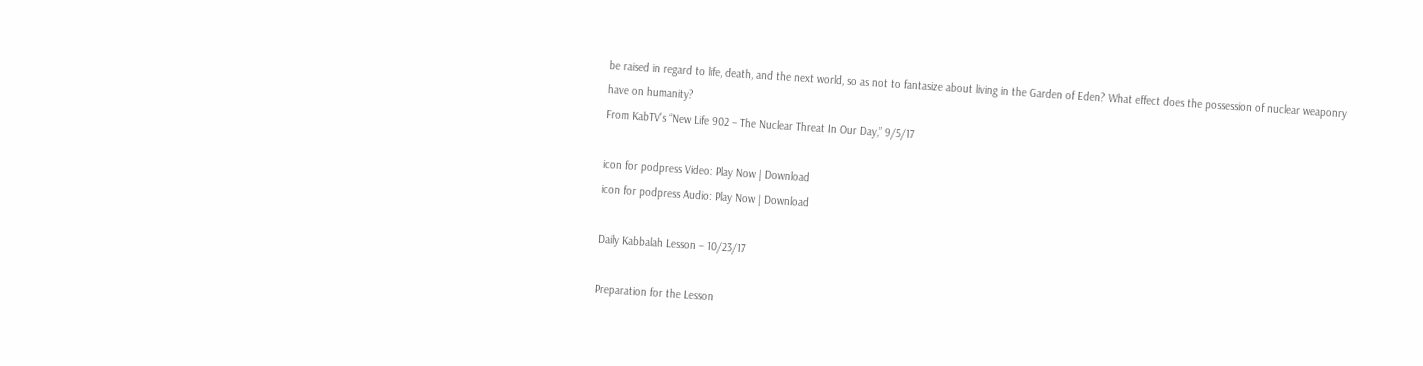be raised in regard to life, death, and the next world, so as not to fantasize about living in the Garden of Eden? What effect does the possession of nuclear weaponry have on humanity?
From KabTV’s “New Life 902 – The Nuclear Threat In Our Day,” 9/5/17

icon for podpress Video: Play Now | Download
icon for podpress Audio: Play Now | Download

Daily Kabbalah Lesson – 10/23/17

Preparation for the Lesson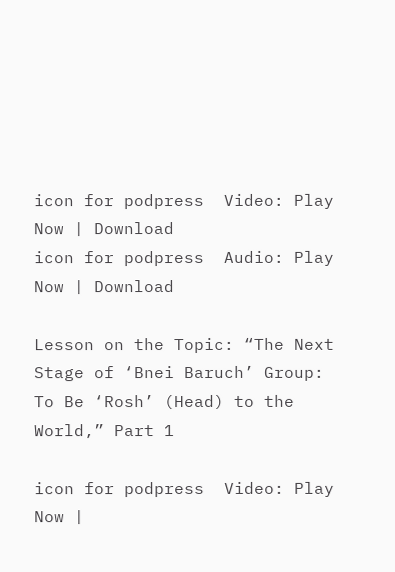icon for podpress  Video: Play Now | Download
icon for podpress  Audio: Play Now | Download

Lesson on the Topic: “The Next Stage of ‘Bnei Baruch’ Group: To Be ‘Rosh’ (Head) to the World,” Part 1

icon for podpress  Video: Play Now |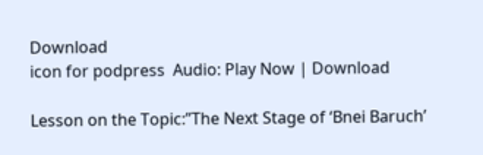Download
icon for podpress  Audio: Play Now | Download

Lesson on the Topic:”The Next Stage of ‘Bnei Baruch’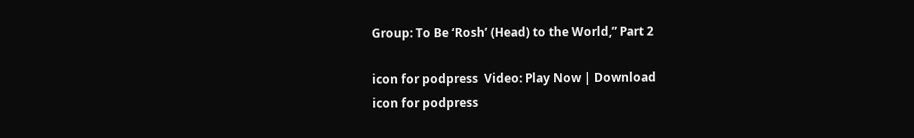Group: To Be ‘Rosh’ (Head) to the World,” Part 2

icon for podpress  Video: Play Now | Download
icon for podpress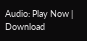Audio: Play Now | Download